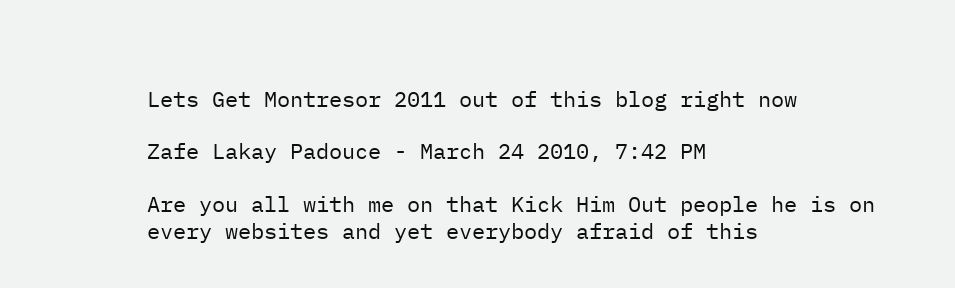Lets Get Montresor 2011 out of this blog right now

Zafe Lakay Padouce - March 24 2010, 7:42 PM

Are you all with me on that Kick Him Out people he is on every websites and yet everybody afraid of this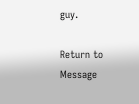guy.

Return to Message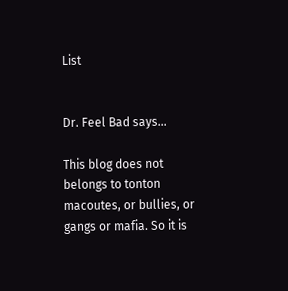List


Dr. Feel Bad says...

This blog does not belongs to tonton macoutes, or bullies, or gangs or mafia. So it is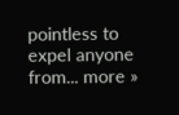pointless to expel anyone from... more »